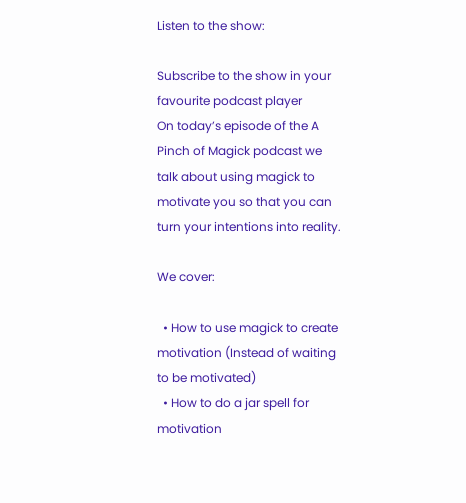Listen to the show:

Subscribe to the show in your favourite podcast player
On today’s episode of the A Pinch of Magick podcast we talk about using magick to motivate you so that you can turn your intentions into reality.

We cover:

  • How to use magick to create motivation (Instead of waiting to be motivated)
  • How to do a jar spell for motivation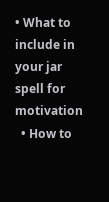• What to include in your jar spell for motivation
  • How to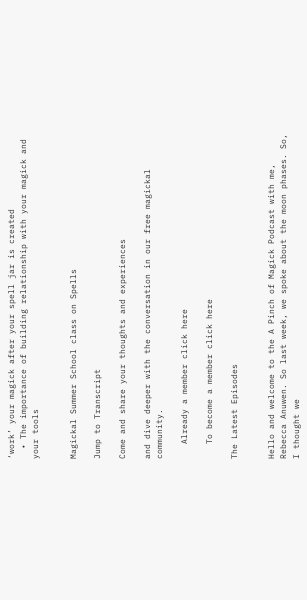‘work’ your magick after your spell jar is created
  • The importance of building relationship with your magick and your tools


Magickal Summer School class on Spells

Jump to Transcript

Come and share your thoughts and experiences

and dive deeper with the conversation in our free magickal community.

   Already a member click here

   To become a member click here

The Latest Episodes


Hello and welcome to the A Pinch of Magick Podcast with me, Rebecca Anuwen. So last week, we spoke about the moon phases. So, I thought we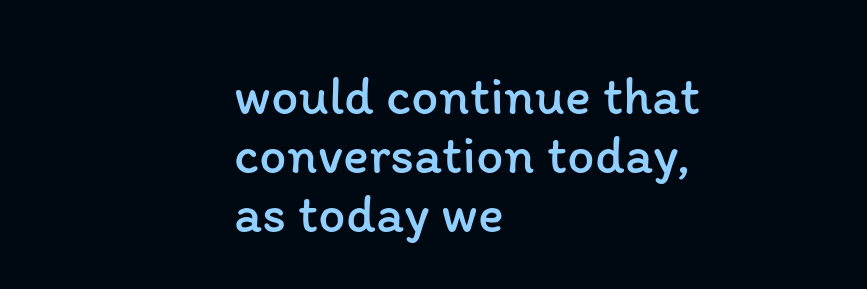would continue that conversation today, as today we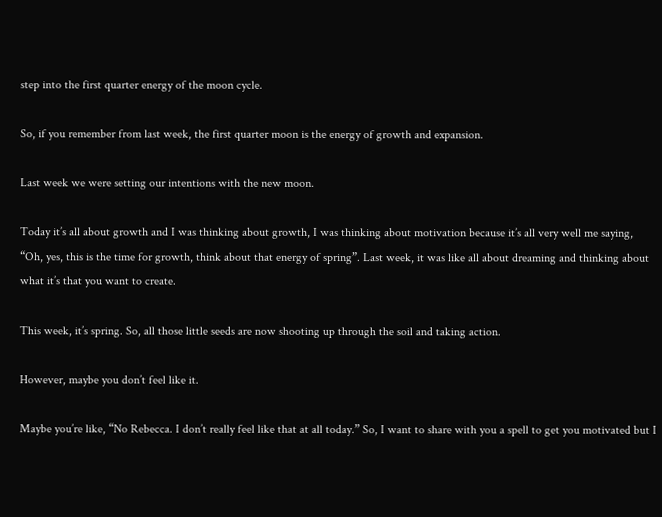step into the first quarter energy of the moon cycle.

So, if you remember from last week, the first quarter moon is the energy of growth and expansion.

Last week we were setting our intentions with the new moon.

Today it’s all about growth and I was thinking about growth, I was thinking about motivation because it’s all very well me saying, “Oh, yes, this is the time for growth, think about that energy of spring”. Last week, it was like all about dreaming and thinking about what it’s that you want to create.

This week, it’s spring. So, all those little seeds are now shooting up through the soil and taking action.

However, maybe you don’t feel like it.

Maybe you’re like, “No Rebecca. I don’t really feel like that at all today.” So, I want to share with you a spell to get you motivated but I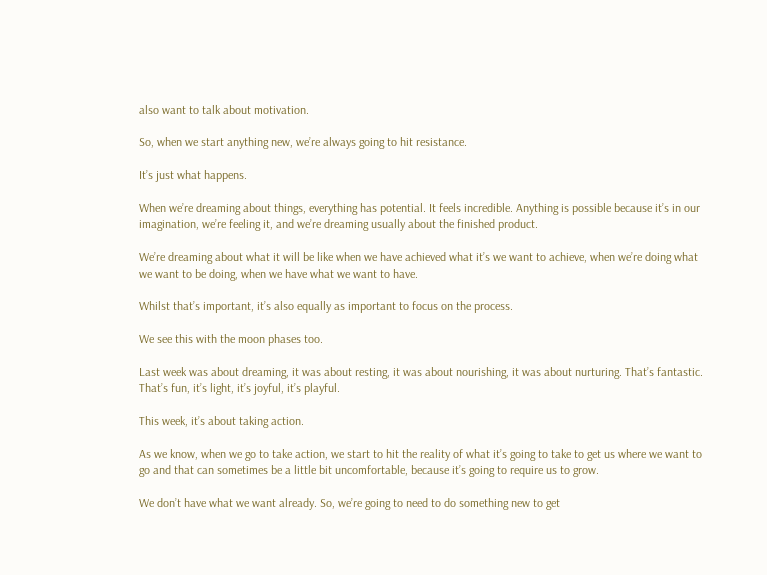also want to talk about motivation.

So, when we start anything new, we’re always going to hit resistance.

It’s just what happens.

When we’re dreaming about things, everything has potential. It feels incredible. Anything is possible because it’s in our imagination, we’re feeling it, and we’re dreaming usually about the finished product.

We’re dreaming about what it will be like when we have achieved what it’s we want to achieve, when we’re doing what we want to be doing, when we have what we want to have.

Whilst that’s important, it’s also equally as important to focus on the process.

We see this with the moon phases too.

Last week was about dreaming, it was about resting, it was about nourishing, it was about nurturing. That’s fantastic. That’s fun, it’s light, it’s joyful, it’s playful.

This week, it’s about taking action.

As we know, when we go to take action, we start to hit the reality of what it’s going to take to get us where we want to go and that can sometimes be a little bit uncomfortable, because it’s going to require us to grow.

We don’t have what we want already. So, we’re going to need to do something new to get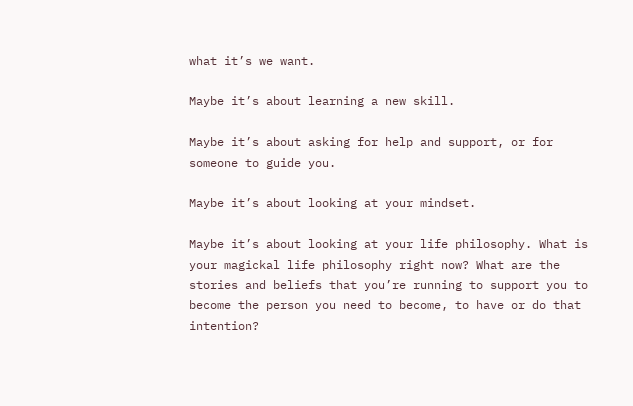what it’s we want.

Maybe it’s about learning a new skill.

Maybe it’s about asking for help and support, or for someone to guide you.

Maybe it’s about looking at your mindset.

Maybe it’s about looking at your life philosophy. What is your magickal life philosophy right now? What are the stories and beliefs that you’re running to support you to become the person you need to become, to have or do that intention?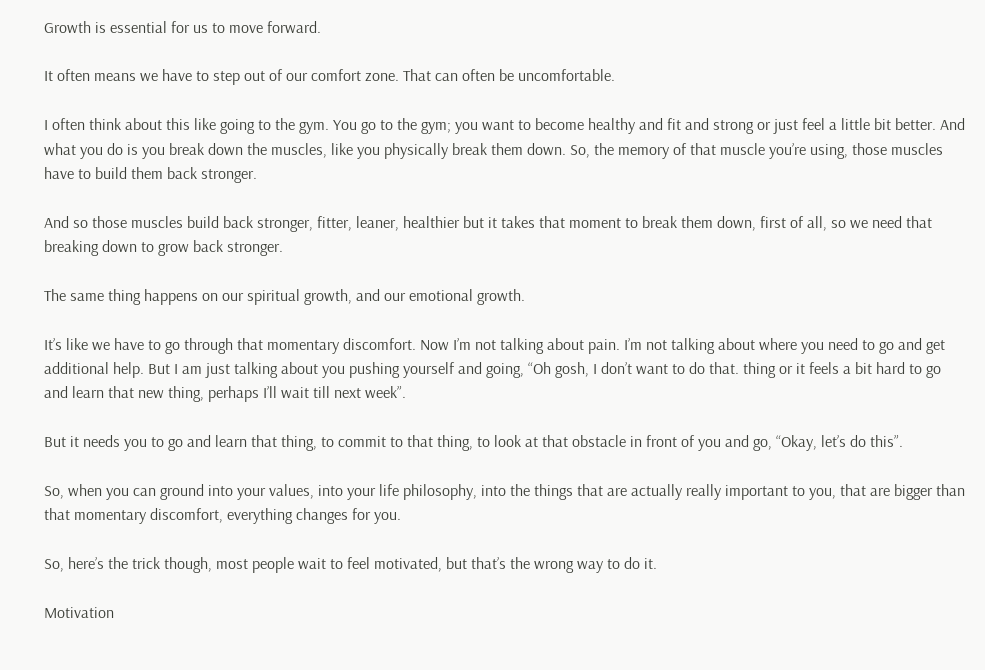Growth is essential for us to move forward.

It often means we have to step out of our comfort zone. That can often be uncomfortable.

I often think about this like going to the gym. You go to the gym; you want to become healthy and fit and strong or just feel a little bit better. And what you do is you break down the muscles, like you physically break them down. So, the memory of that muscle you’re using, those muscles have to build them back stronger.

And so those muscles build back stronger, fitter, leaner, healthier but it takes that moment to break them down, first of all, so we need that breaking down to grow back stronger.

The same thing happens on our spiritual growth, and our emotional growth.

It’s like we have to go through that momentary discomfort. Now I’m not talking about pain. I’m not talking about where you need to go and get additional help. But I am just talking about you pushing yourself and going, “Oh gosh, I don’t want to do that. thing or it feels a bit hard to go and learn that new thing, perhaps I’ll wait till next week”.

But it needs you to go and learn that thing, to commit to that thing, to look at that obstacle in front of you and go, “Okay, let’s do this”.

So, when you can ground into your values, into your life philosophy, into the things that are actually really important to you, that are bigger than that momentary discomfort, everything changes for you.

So, here’s the trick though, most people wait to feel motivated, but that’s the wrong way to do it.

Motivation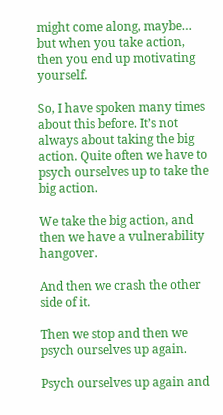might come along, maybe… but when you take action, then you end up motivating yourself.

So, I have spoken many times about this before. It’s not always about taking the big action. Quite often we have to psych ourselves up to take the big action.

We take the big action, and then we have a vulnerability hangover.

And then we crash the other side of it.

Then we stop and then we psych ourselves up again.

Psych ourselves up again and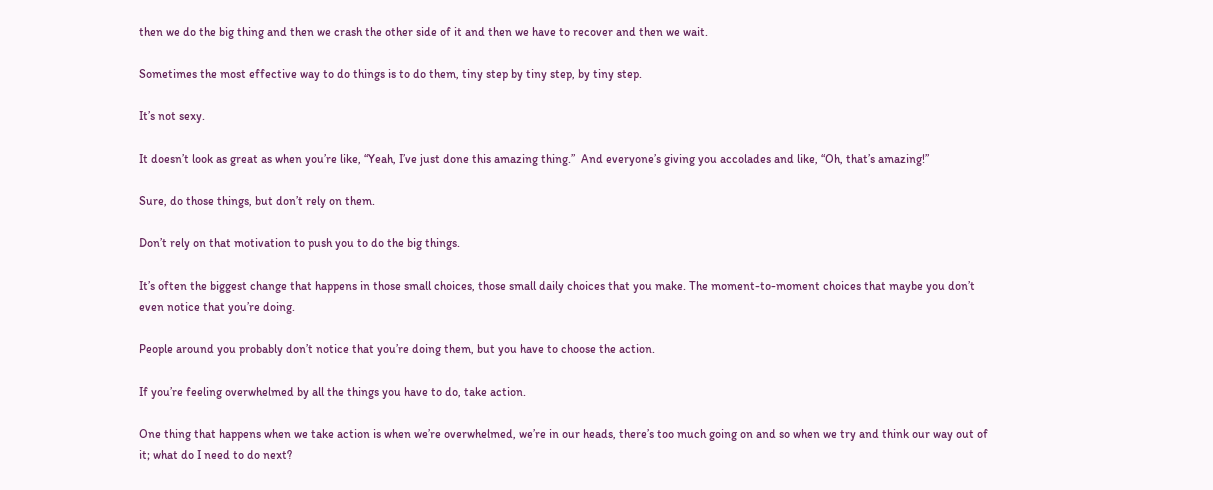then we do the big thing and then we crash the other side of it and then we have to recover and then we wait.

Sometimes the most effective way to do things is to do them, tiny step by tiny step, by tiny step.

It’s not sexy.

It doesn’t look as great as when you’re like, “Yeah, I’ve just done this amazing thing.”  And everyone’s giving you accolades and like, “Oh, that’s amazing!”

Sure, do those things, but don’t rely on them.

Don’t rely on that motivation to push you to do the big things.

It’s often the biggest change that happens in those small choices, those small daily choices that you make. The moment-to-moment choices that maybe you don’t even notice that you’re doing.

People around you probably don’t notice that you’re doing them, but you have to choose the action.

If you’re feeling overwhelmed by all the things you have to do, take action.

One thing that happens when we take action is when we’re overwhelmed, we’re in our heads, there’s too much going on and so when we try and think our way out of it; what do I need to do next?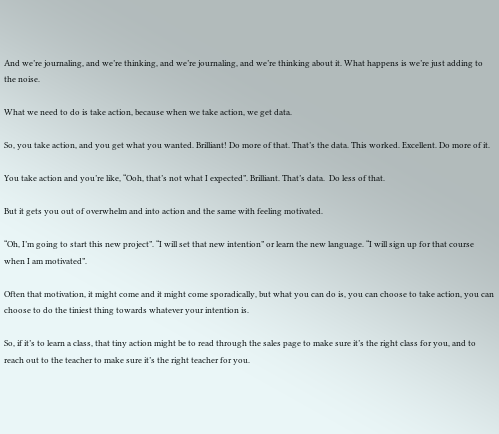And we’re journaling, and we’re thinking, and we’re journaling, and we’re thinking about it. What happens is we’re just adding to the noise.

What we need to do is take action, because when we take action, we get data.

So, you take action, and you get what you wanted. Brilliant! Do more of that. That’s the data. This worked. Excellent. Do more of it.

You take action and you’re like, “Ooh, that’s not what I expected”. Brilliant. That’s data.  Do less of that.

But it gets you out of overwhelm and into action and the same with feeling motivated.

“Oh, I’m going to start this new project”. “I will set that new intention” or learn the new language. “I will sign up for that course when I am motivated”.

Often that motivation, it might come and it might come sporadically, but what you can do is, you can choose to take action, you can choose to do the tiniest thing towards whatever your intention is.

So, if it’s to learn a class, that tiny action might be to read through the sales page to make sure it’s the right class for you, and to reach out to the teacher to make sure it’s the right teacher for you.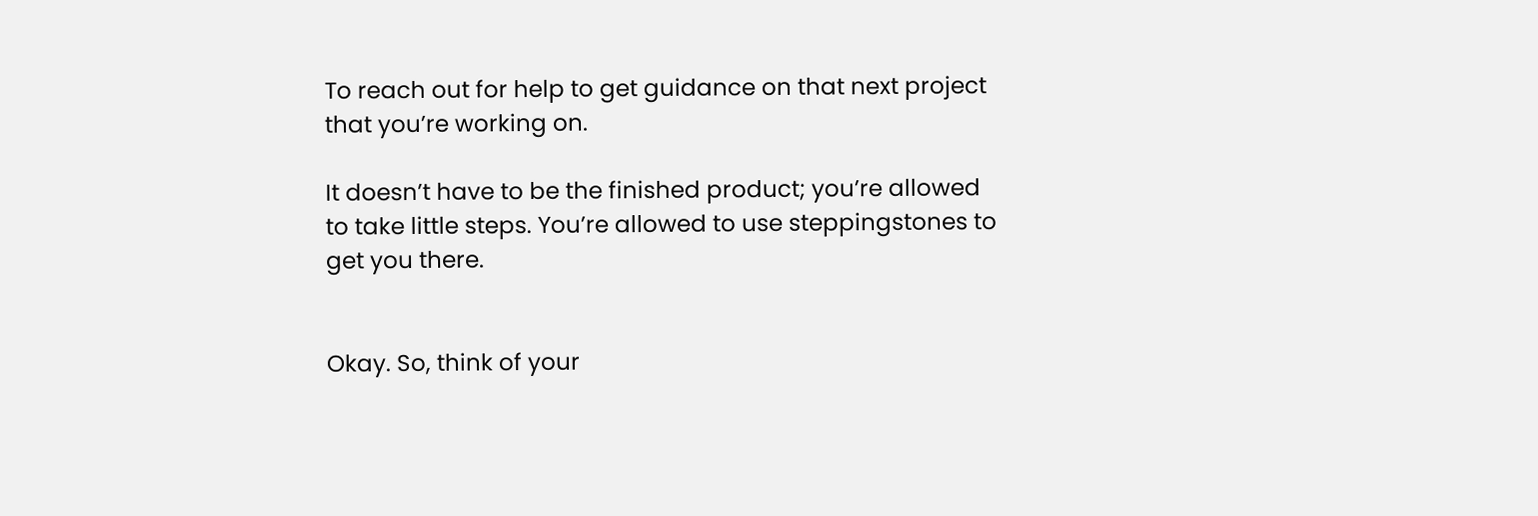To reach out for help to get guidance on that next project that you’re working on.

It doesn’t have to be the finished product; you’re allowed to take little steps. You’re allowed to use steppingstones to get you there.


Okay. So, think of your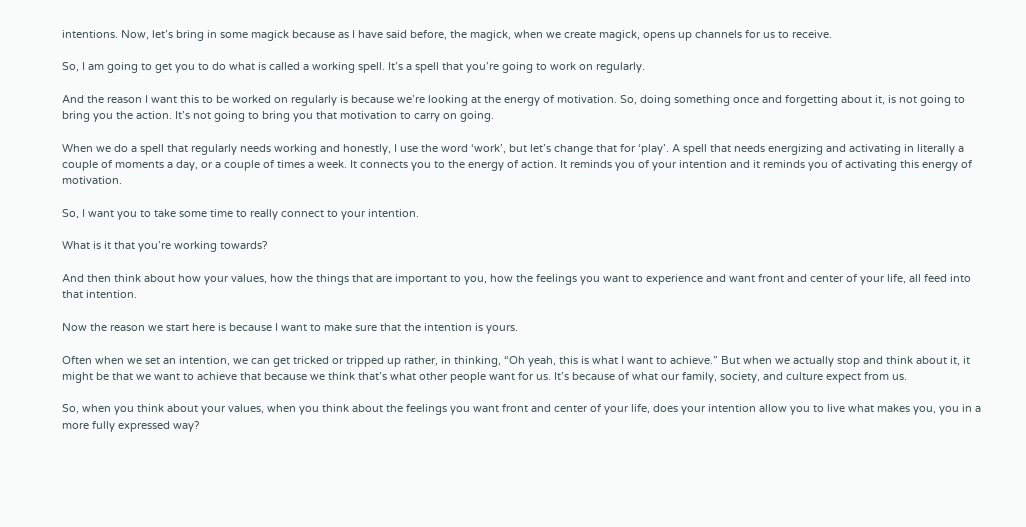intentions. Now, let’s bring in some magick because as I have said before, the magick, when we create magick, opens up channels for us to receive.

So, I am going to get you to do what is called a working spell. It’s a spell that you’re going to work on regularly.

And the reason I want this to be worked on regularly is because we’re looking at the energy of motivation. So, doing something once and forgetting about it, is not going to bring you the action. It’s not going to bring you that motivation to carry on going.

When we do a spell that regularly needs working and honestly, I use the word ‘work’, but let’s change that for ‘play’. A spell that needs energizing and activating in literally a couple of moments a day, or a couple of times a week. It connects you to the energy of action. It reminds you of your intention and it reminds you of activating this energy of motivation.

So, I want you to take some time to really connect to your intention.

What is it that you’re working towards?

And then think about how your values, how the things that are important to you, how the feelings you want to experience and want front and center of your life, all feed into that intention.

Now the reason we start here is because I want to make sure that the intention is yours.

Often when we set an intention, we can get tricked or tripped up rather, in thinking, “Oh yeah, this is what I want to achieve.” But when we actually stop and think about it, it might be that we want to achieve that because we think that’s what other people want for us. It’s because of what our family, society, and culture expect from us.

So, when you think about your values, when you think about the feelings you want front and center of your life, does your intention allow you to live what makes you, you in a more fully expressed way?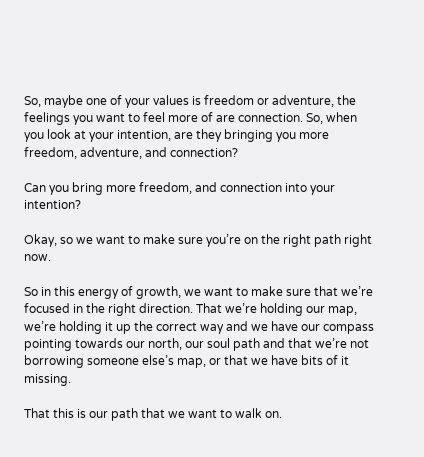So, maybe one of your values is freedom or adventure, the feelings you want to feel more of are connection. So, when you look at your intention, are they bringing you more freedom, adventure, and connection?

Can you bring more freedom, and connection into your intention?

Okay, so we want to make sure you’re on the right path right now.

So in this energy of growth, we want to make sure that we’re focused in the right direction. That we’re holding our map, we’re holding it up the correct way and we have our compass pointing towards our north, our soul path and that we’re not borrowing someone else’s map, or that we have bits of it missing.

That this is our path that we want to walk on.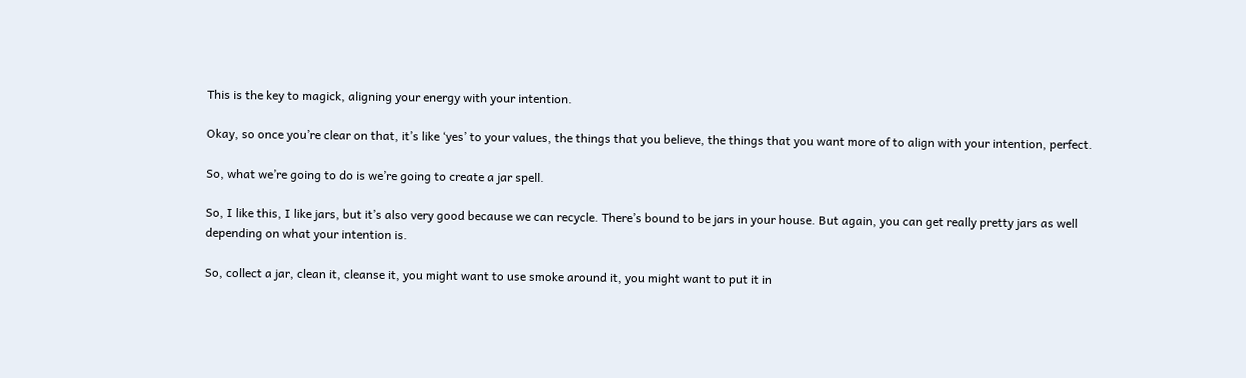This is the key to magick, aligning your energy with your intention.

Okay, so once you’re clear on that, it’s like ‘yes’ to your values, the things that you believe, the things that you want more of to align with your intention, perfect.

So, what we’re going to do is we’re going to create a jar spell.

So, I like this, I like jars, but it’s also very good because we can recycle. There’s bound to be jars in your house. But again, you can get really pretty jars as well depending on what your intention is.

So, collect a jar, clean it, cleanse it, you might want to use smoke around it, you might want to put it in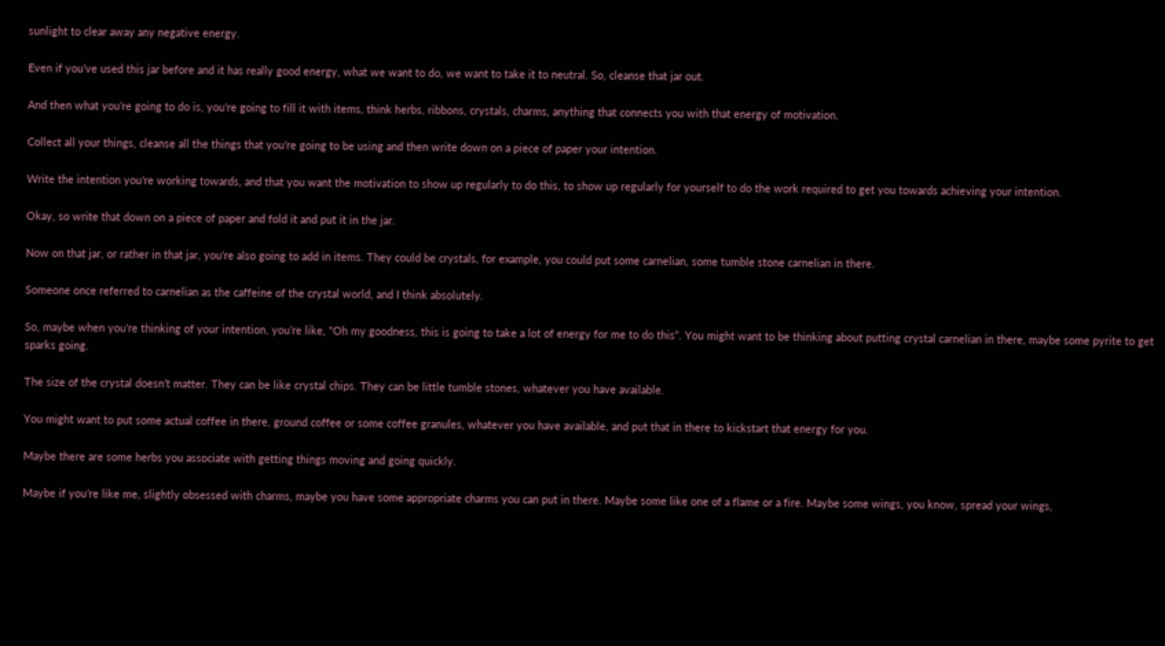sunlight to clear away any negative energy.

Even if you’ve used this jar before and it has really good energy, what we want to do, we want to take it to neutral. So, cleanse that jar out.

And then what you’re going to do is, you’re going to fill it with items, think herbs, ribbons, crystals, charms, anything that connects you with that energy of motivation.

Collect all your things, cleanse all the things that you’re going to be using and then write down on a piece of paper your intention.

Write the intention you’re working towards, and that you want the motivation to show up regularly to do this, to show up regularly for yourself to do the work required to get you towards achieving your intention.

Okay, so write that down on a piece of paper and fold it and put it in the jar.

Now on that jar, or rather in that jar, you’re also going to add in items. They could be crystals, for example, you could put some carnelian, some tumble stone carnelian in there.

Someone once referred to carnelian as the caffeine of the crystal world, and I think absolutely.

So, maybe when you’re thinking of your intention, you’re like, “Oh my goodness, this is going to take a lot of energy for me to do this”. You might want to be thinking about putting crystal carnelian in there, maybe some pyrite to get sparks going.

The size of the crystal doesn’t matter. They can be like crystal chips. They can be little tumble stones, whatever you have available.

You might want to put some actual coffee in there, ground coffee or some coffee granules, whatever you have available, and put that in there to kickstart that energy for you.

Maybe there are some herbs you associate with getting things moving and going quickly.

Maybe if you’re like me, slightly obsessed with charms, maybe you have some appropriate charms you can put in there. Maybe some like one of a flame or a fire. Maybe some wings, you know, spread your wings,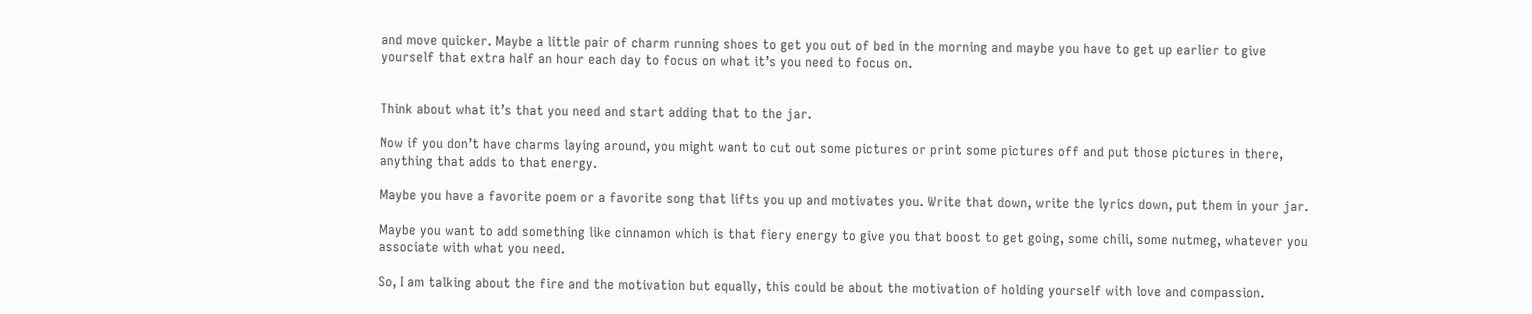and move quicker. Maybe a little pair of charm running shoes to get you out of bed in the morning and maybe you have to get up earlier to give yourself that extra half an hour each day to focus on what it’s you need to focus on.


Think about what it’s that you need and start adding that to the jar.

Now if you don’t have charms laying around, you might want to cut out some pictures or print some pictures off and put those pictures in there, anything that adds to that energy.

Maybe you have a favorite poem or a favorite song that lifts you up and motivates you. Write that down, write the lyrics down, put them in your jar.

Maybe you want to add something like cinnamon which is that fiery energy to give you that boost to get going, some chili, some nutmeg, whatever you associate with what you need.

So, I am talking about the fire and the motivation but equally, this could be about the motivation of holding yourself with love and compassion.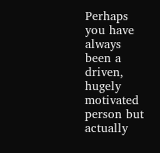Perhaps you have always been a driven, hugely motivated person but actually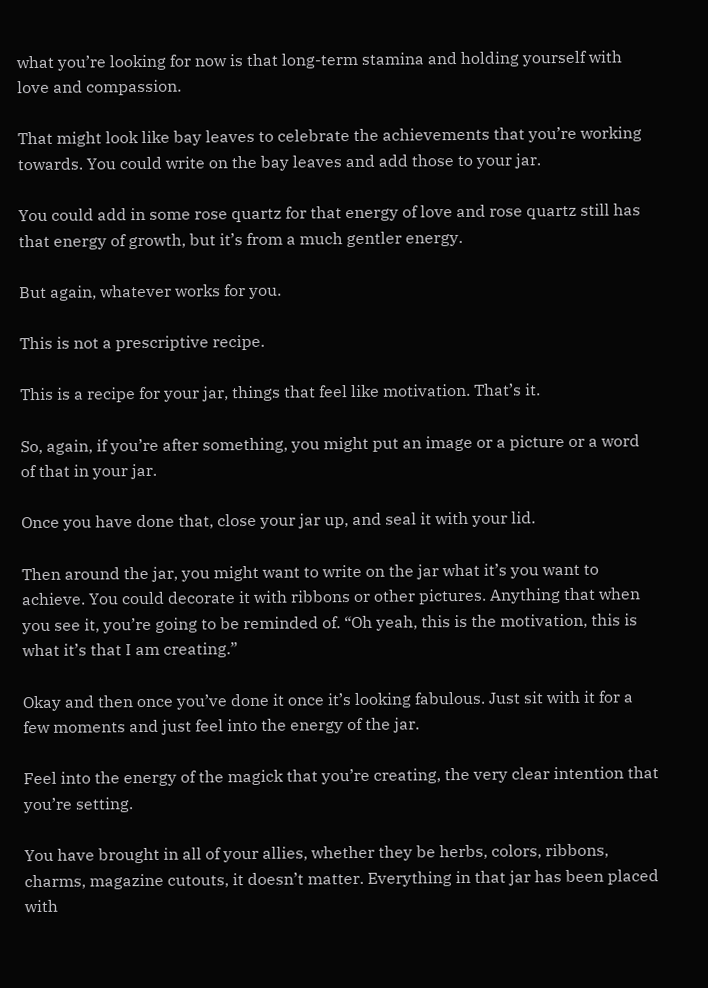what you’re looking for now is that long-term stamina and holding yourself with love and compassion.

That might look like bay leaves to celebrate the achievements that you’re working towards. You could write on the bay leaves and add those to your jar.

You could add in some rose quartz for that energy of love and rose quartz still has that energy of growth, but it’s from a much gentler energy.

But again, whatever works for you.

This is not a prescriptive recipe.

This is a recipe for your jar, things that feel like motivation. That’s it.

So, again, if you’re after something, you might put an image or a picture or a word of that in your jar.

Once you have done that, close your jar up, and seal it with your lid.

Then around the jar, you might want to write on the jar what it’s you want to achieve. You could decorate it with ribbons or other pictures. Anything that when you see it, you’re going to be reminded of. “Oh yeah, this is the motivation, this is what it’s that I am creating.”

Okay and then once you’ve done it once it’s looking fabulous. Just sit with it for a few moments and just feel into the energy of the jar.

Feel into the energy of the magick that you’re creating, the very clear intention that you’re setting.

You have brought in all of your allies, whether they be herbs, colors, ribbons, charms, magazine cutouts, it doesn’t matter. Everything in that jar has been placed with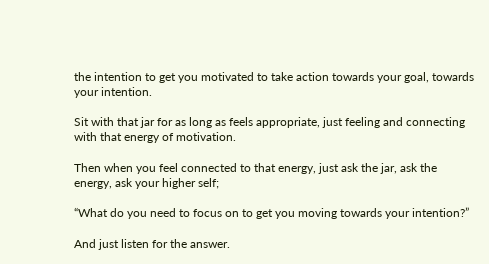the intention to get you motivated to take action towards your goal, towards your intention.

Sit with that jar for as long as feels appropriate, just feeling and connecting with that energy of motivation.

Then when you feel connected to that energy, just ask the jar, ask the energy, ask your higher self;

“What do you need to focus on to get you moving towards your intention?”

And just listen for the answer.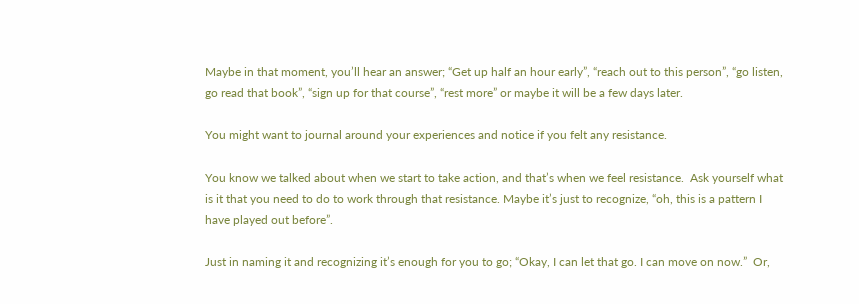Maybe in that moment, you’ll hear an answer; “Get up half an hour early”, “reach out to this person”, “go listen, go read that book”, “sign up for that course”, “rest more” or maybe it will be a few days later.

You might want to journal around your experiences and notice if you felt any resistance.

You know we talked about when we start to take action, and that’s when we feel resistance.  Ask yourself what is it that you need to do to work through that resistance. Maybe it’s just to recognize, “oh, this is a pattern I have played out before”.

Just in naming it and recognizing it’s enough for you to go; “Okay, I can let that go. I can move on now.”  Or,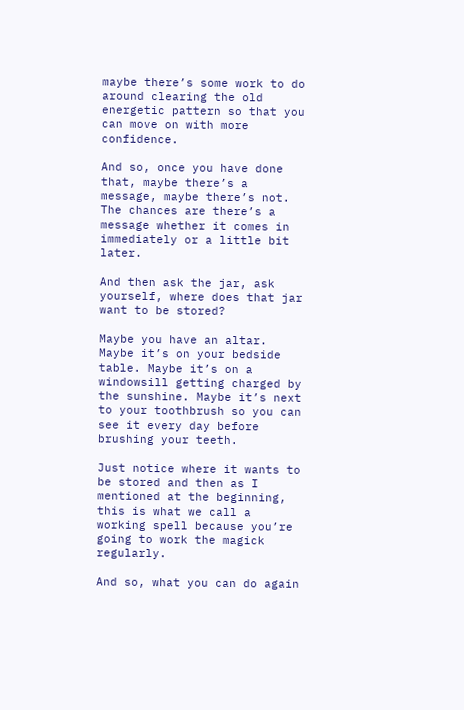maybe there’s some work to do around clearing the old energetic pattern so that you can move on with more confidence.

And so, once you have done that, maybe there’s a message, maybe there’s not. The chances are there’s a message whether it comes in immediately or a little bit later.

And then ask the jar, ask yourself, where does that jar want to be stored?

Maybe you have an altar. Maybe it’s on your bedside table. Maybe it’s on a windowsill getting charged by the sunshine. Maybe it’s next to your toothbrush so you can see it every day before brushing your teeth.

Just notice where it wants to be stored and then as I mentioned at the beginning, this is what we call a working spell because you’re going to work the magick regularly.

And so, what you can do again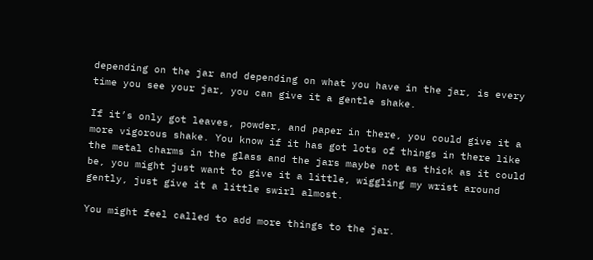depending on the jar and depending on what you have in the jar, is every time you see your jar, you can give it a gentle shake.

If it’s only got leaves, powder, and paper in there, you could give it a more vigorous shake. You know if it has got lots of things in there like the metal charms in the glass and the jars maybe not as thick as it could be, you might just want to give it a little, wiggling my wrist around gently, just give it a little swirl almost.

You might feel called to add more things to the jar.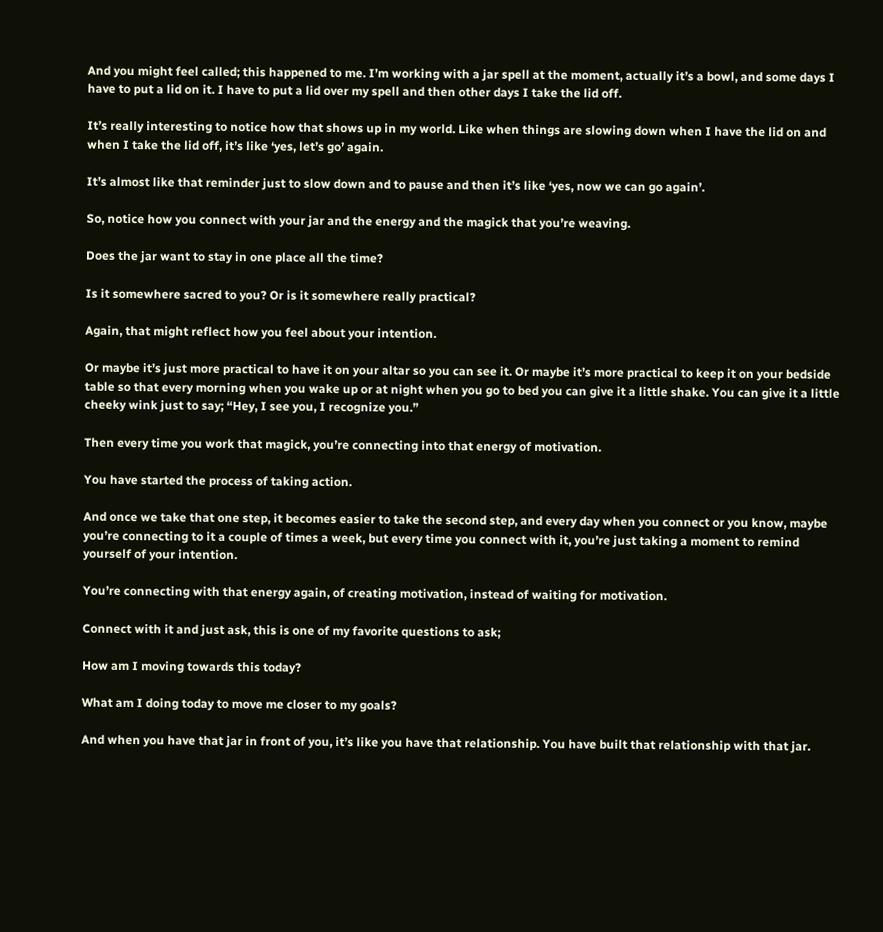And you might feel called; this happened to me. I’m working with a jar spell at the moment, actually it’s a bowl, and some days I have to put a lid on it. I have to put a lid over my spell and then other days I take the lid off.

It’s really interesting to notice how that shows up in my world. Like when things are slowing down when I have the lid on and when I take the lid off, it’s like ‘yes, let’s go’ again.

It’s almost like that reminder just to slow down and to pause and then it’s like ‘yes, now we can go again’.

So, notice how you connect with your jar and the energy and the magick that you’re weaving.

Does the jar want to stay in one place all the time?

Is it somewhere sacred to you? Or is it somewhere really practical?

Again, that might reflect how you feel about your intention.

Or maybe it’s just more practical to have it on your altar so you can see it. Or maybe it’s more practical to keep it on your bedside table so that every morning when you wake up or at night when you go to bed you can give it a little shake. You can give it a little cheeky wink just to say; “Hey, I see you, I recognize you.”

Then every time you work that magick, you’re connecting into that energy of motivation.

You have started the process of taking action.

And once we take that one step, it becomes easier to take the second step, and every day when you connect or you know, maybe you’re connecting to it a couple of times a week, but every time you connect with it, you’re just taking a moment to remind yourself of your intention.

You’re connecting with that energy again, of creating motivation, instead of waiting for motivation.

Connect with it and just ask, this is one of my favorite questions to ask;

How am I moving towards this today?

What am I doing today to move me closer to my goals?

And when you have that jar in front of you, it’s like you have that relationship. You have built that relationship with that jar.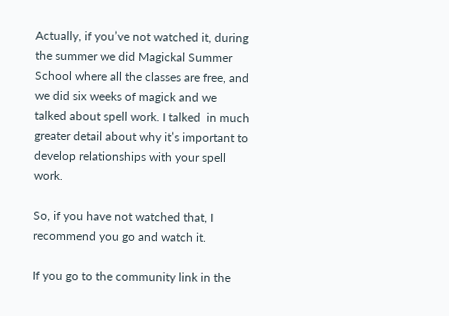Actually, if you’ve not watched it, during the summer we did Magickal Summer School where all the classes are free, and we did six weeks of magick and we talked about spell work. I talked  in much greater detail about why it’s important to develop relationships with your spell work.

So, if you have not watched that, I recommend you go and watch it.

If you go to the community link in the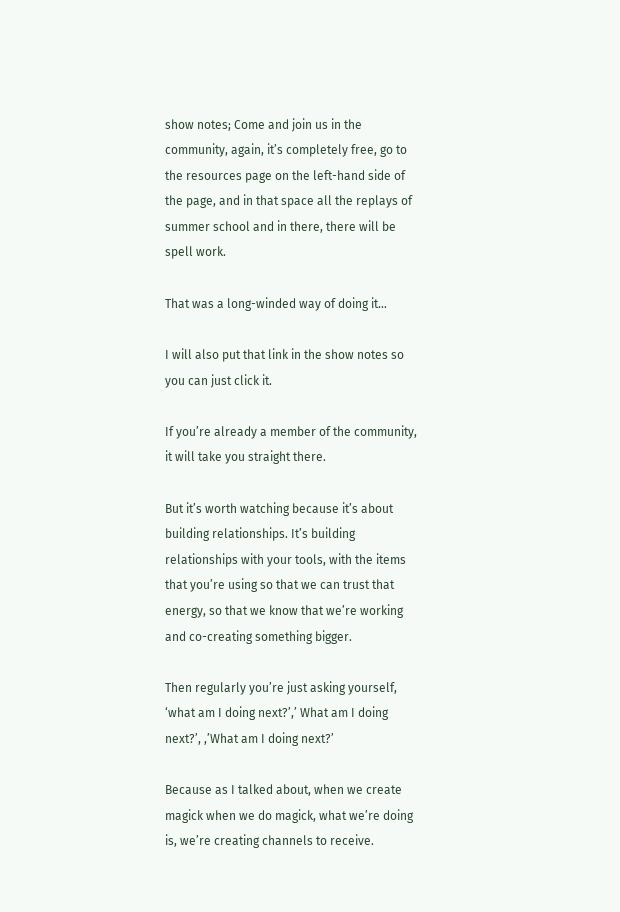show notes; Come and join us in the community, again, it’s completely free, go to the resources page on the left-hand side of the page, and in that space all the replays of summer school and in there, there will be spell work.

That was a long-winded way of doing it…

I will also put that link in the show notes so you can just click it.

If you’re already a member of the community, it will take you straight there.

But it’s worth watching because it’s about building relationships. It’s building relationships with your tools, with the items that you’re using so that we can trust that energy, so that we know that we’re working and co-creating something bigger.

Then regularly you’re just asking yourself, ‘what am I doing next?’,’ What am I doing next?’, ,’What am I doing next?’

Because as I talked about, when we create magick when we do magick, what we’re doing is, we’re creating channels to receive.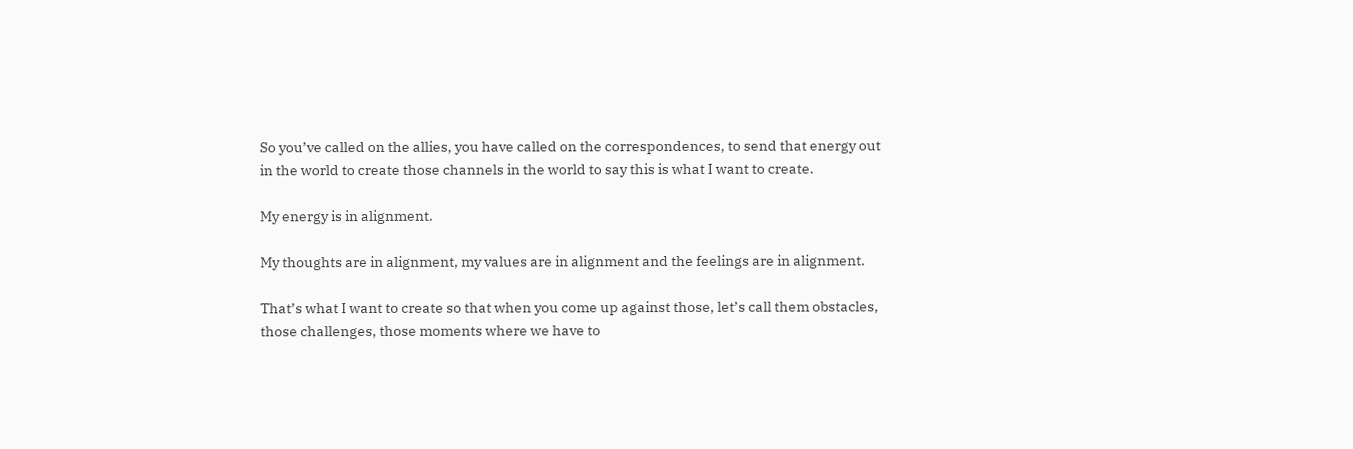So you’ve called on the allies, you have called on the correspondences, to send that energy out in the world to create those channels in the world to say this is what I want to create.

My energy is in alignment.

My thoughts are in alignment, my values are in alignment and the feelings are in alignment.

That’s what I want to create so that when you come up against those, let’s call them obstacles, those challenges, those moments where we have to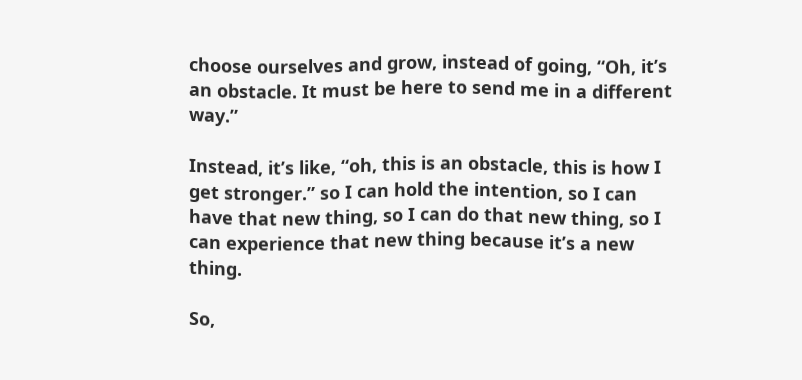choose ourselves and grow, instead of going, “Oh, it’s an obstacle. It must be here to send me in a different way.”

Instead, it’s like, “oh, this is an obstacle, this is how I get stronger.” so I can hold the intention, so I can have that new thing, so I can do that new thing, so I can experience that new thing because it’s a new thing.

So,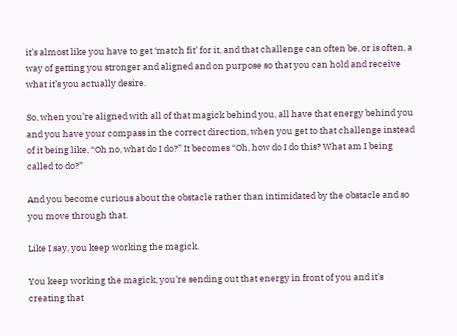it’s almost like you have to get ‘match fit’ for it, and that challenge can often be, or is often, a way of getting you stronger and aligned and on purpose so that you can hold and receive what it’s you actually desire.

So, when you’re aligned with all of that magick behind you, all have that energy behind you and you have your compass in the correct direction, when you get to that challenge instead of it being like, “Oh no, what do I do?” It becomes “Oh, how do I do this? What am I being called to do?”

And you become curious about the obstacle rather than intimidated by the obstacle and so you move through that.

Like I say, you keep working the magick.

You keep working the magick, you’re sending out that energy in front of you and it’s creating that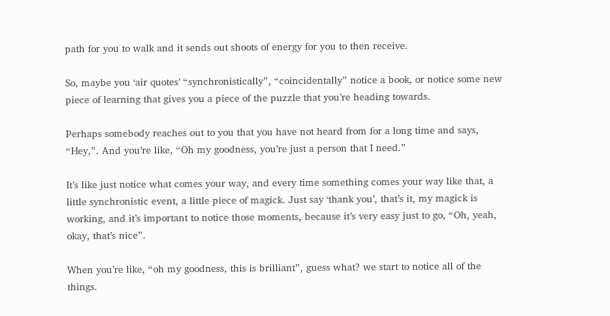path for you to walk and it sends out shoots of energy for you to then receive.

So, maybe you ‘air quotes’ “synchronistically”, “coincidentally” notice a book, or notice some new piece of learning that gives you a piece of the puzzle that you’re heading towards.

Perhaps somebody reaches out to you that you have not heard from for a long time and says, “Hey,”. And you’re like, “Oh my goodness, you’re just a person that I need.”

It’s like just notice what comes your way, and every time something comes your way like that, a little synchronistic event, a little piece of magick. Just say ‘thank you’, that’s it, my magick is working, and it’s important to notice those moments, because it’s very easy just to go, “Oh, yeah, okay, that’s nice”.

When you’re like, “oh my goodness, this is brilliant”, guess what? we start to notice all of the things.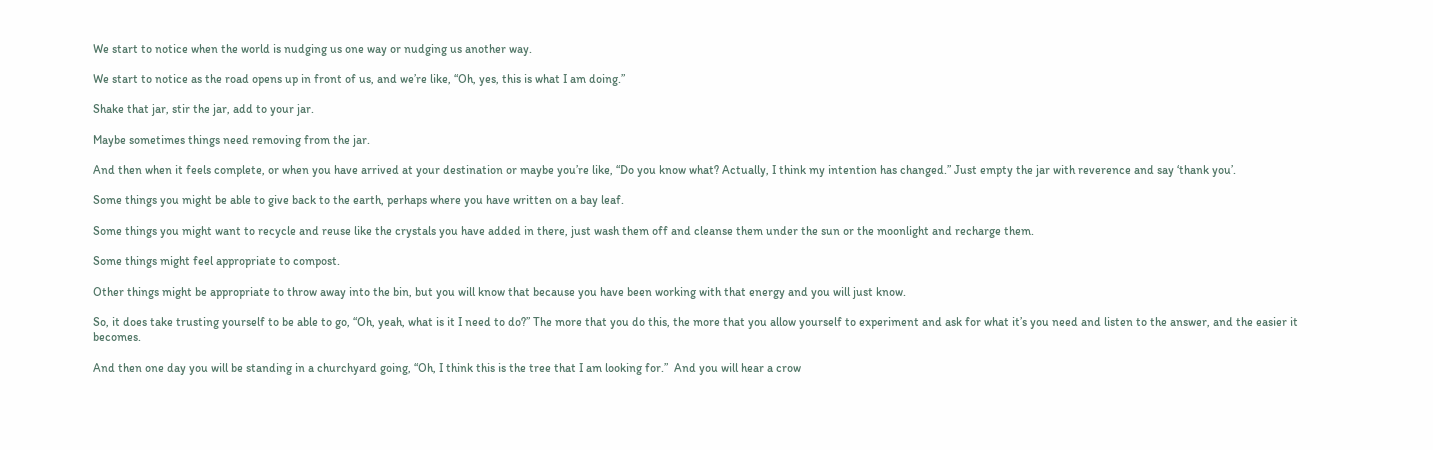We start to notice when the world is nudging us one way or nudging us another way.

We start to notice as the road opens up in front of us, and we’re like, “Oh, yes, this is what I am doing.”

Shake that jar, stir the jar, add to your jar.

Maybe sometimes things need removing from the jar.

And then when it feels complete, or when you have arrived at your destination or maybe you’re like, “Do you know what? Actually, I think my intention has changed.” Just empty the jar with reverence and say ‘thank you’.

Some things you might be able to give back to the earth, perhaps where you have written on a bay leaf.

Some things you might want to recycle and reuse like the crystals you have added in there, just wash them off and cleanse them under the sun or the moonlight and recharge them.

Some things might feel appropriate to compost.

Other things might be appropriate to throw away into the bin, but you will know that because you have been working with that energy and you will just know.

So, it does take trusting yourself to be able to go, “Oh, yeah, what is it I need to do?” The more that you do this, the more that you allow yourself to experiment and ask for what it’s you need and listen to the answer, and the easier it becomes.

And then one day you will be standing in a churchyard going, “Oh, I think this is the tree that I am looking for.”  And you will hear a crow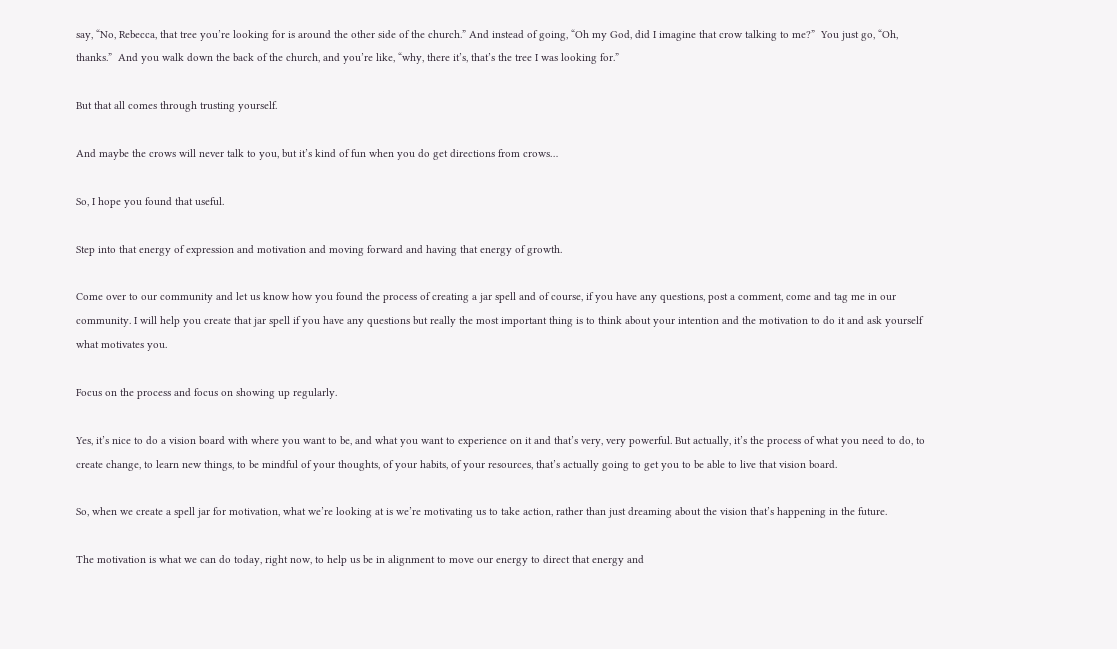say, “No, Rebecca, that tree you’re looking for is around the other side of the church.” And instead of going, “Oh my God, did I imagine that crow talking to me?”  You just go, “Oh, thanks.”  And you walk down the back of the church, and you’re like, “why, there it’s, that’s the tree I was looking for.”

But that all comes through trusting yourself.

And maybe the crows will never talk to you, but it’s kind of fun when you do get directions from crows…

So, I hope you found that useful.

Step into that energy of expression and motivation and moving forward and having that energy of growth.

Come over to our community and let us know how you found the process of creating a jar spell and of course, if you have any questions, post a comment, come and tag me in our community. I will help you create that jar spell if you have any questions but really the most important thing is to think about your intention and the motivation to do it and ask yourself what motivates you.

Focus on the process and focus on showing up regularly.

Yes, it’s nice to do a vision board with where you want to be, and what you want to experience on it and that’s very, very powerful. But actually, it’s the process of what you need to do, to create change, to learn new things, to be mindful of your thoughts, of your habits, of your resources, that’s actually going to get you to be able to live that vision board.

So, when we create a spell jar for motivation, what we’re looking at is we’re motivating us to take action, rather than just dreaming about the vision that’s happening in the future.

The motivation is what we can do today, right now, to help us be in alignment to move our energy to direct that energy and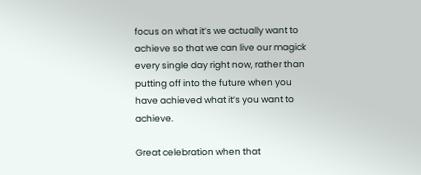focus on what it’s we actually want to achieve so that we can live our magick every single day right now, rather than putting off into the future when you have achieved what it’s you want to achieve.

Great celebration when that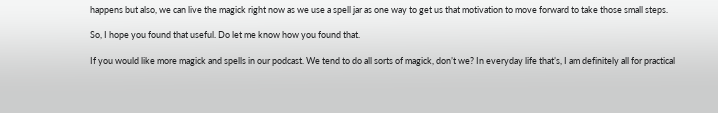happens but also, we can live the magick right now as we use a spell jar as one way to get us that motivation to move forward to take those small steps.

So, I hope you found that useful. Do let me know how you found that.

If you would like more magick and spells in our podcast. We tend to do all sorts of magick, don’t we? In everyday life that’s, I am definitely all for practical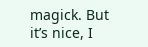magick. But it’s nice, I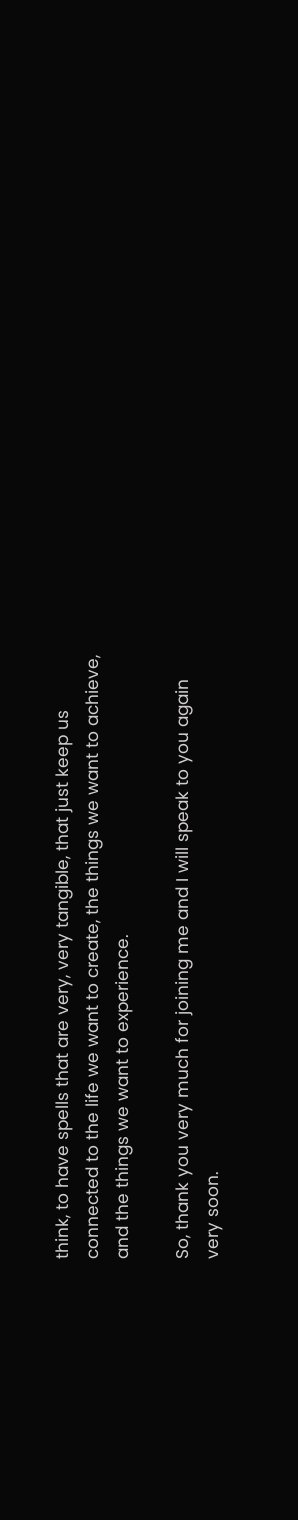think, to have spells that are very, very tangible, that just keep us connected to the life we want to create, the things we want to achieve, and the things we want to experience.

So, thank you very much for joining me and I will speak to you again very soon.